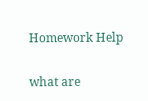Homework Help

what are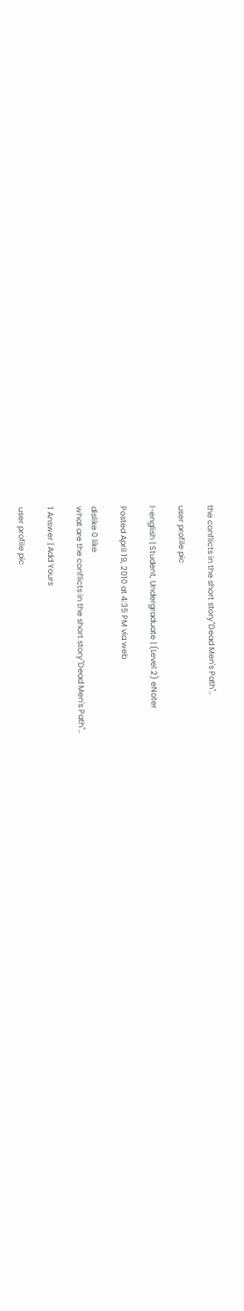the conflicts in the short story"Dead Men's Path"..

user profile pic

l-english | Student, Undergraduate | (Level 2) eNoter

Posted April 19, 2010 at 4:35 PM via web

dislike 0 like
what are the conflicts in the short story"Dead Men's Path"..

1 Answer | Add Yours

user profile pic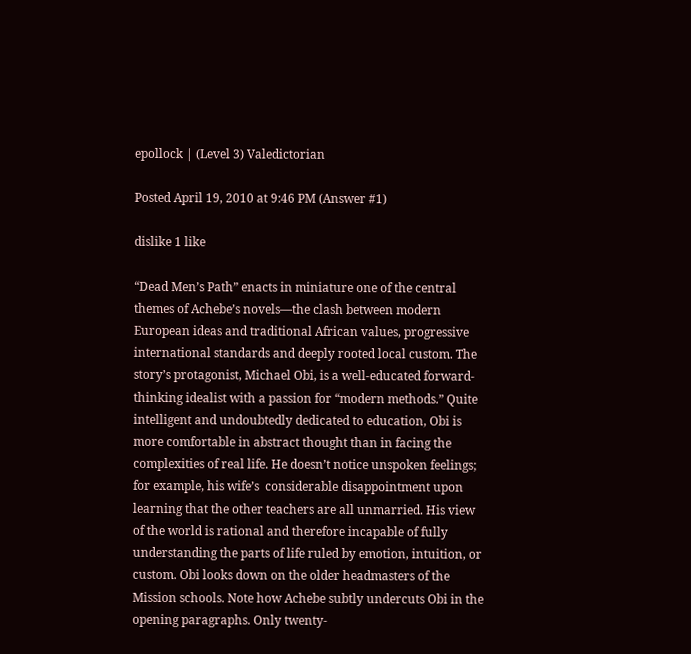epollock | (Level 3) Valedictorian

Posted April 19, 2010 at 9:46 PM (Answer #1)

dislike 1 like

“Dead Men’s Path” enacts in miniature one of the central themes of Achebe’s novels—the clash between modern European ideas and traditional African values, progressive international standards and deeply rooted local custom. The story’s protagonist, Michael Obi, is a well-educated forward-thinking idealist with a passion for “modern methods.” Quite intelligent and undoubtedly dedicated to education, Obi is more comfortable in abstract thought than in facing the complexities of real life. He doesn’t notice unspoken feelings; for example, his wife’s  considerable disappointment upon learning that the other teachers are all unmarried. His view of the world is rational and therefore incapable of fully understanding the parts of life ruled by emotion, intuition, or custom. Obi looks down on the older headmasters of the Mission schools. Note how Achebe subtly undercuts Obi in the opening paragraphs. Only twenty-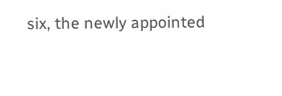six, the newly appointed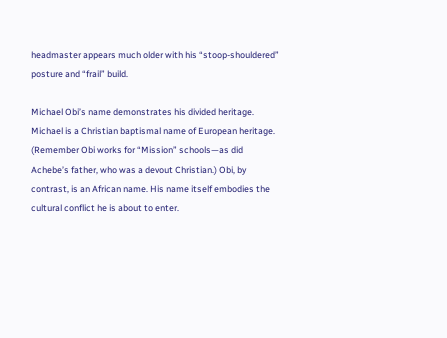headmaster appears much older with his “stoop-shouldered” posture and “frail” build.

Michael Obi’s name demonstrates his divided heritage. Michael is a Christian baptismal name of European heritage. (Remember Obi works for “Mission” schools—as did Achebe’s father, who was a devout Christian.) Obi, by contrast, is an African name. His name itself embodies the cultural conflict he is about to enter.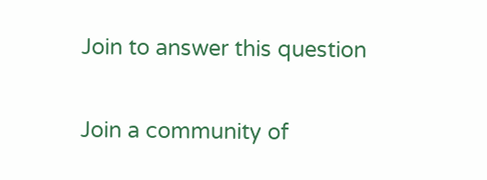Join to answer this question

Join a community of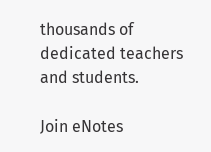thousands of dedicated teachers and students.

Join eNotes